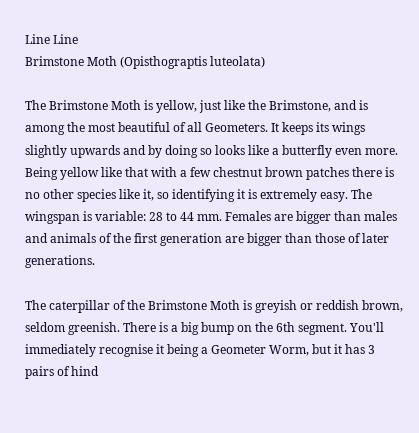Line Line
Brimstone Moth (Opisthograptis luteolata)

The Brimstone Moth is yellow, just like the Brimstone, and is among the most beautiful of all Geometers. It keeps its wings slightly upwards and by doing so looks like a butterfly even more. Being yellow like that with a few chestnut brown patches there is no other species like it, so identifying it is extremely easy. The wingspan is variable: 28 to 44 mm. Females are bigger than males and animals of the first generation are bigger than those of later generations.

The caterpillar of the Brimstone Moth is greyish or reddish brown, seldom greenish. There is a big bump on the 6th segment. You'll immediately recognise it being a Geometer Worm, but it has 3 pairs of hind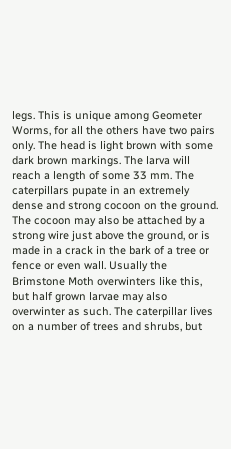legs. This is unique among Geometer Worms, for all the others have two pairs only. The head is light brown with some dark brown markings. The larva will reach a length of some 33 mm. The caterpillars pupate in an extremely dense and strong cocoon on the ground. The cocoon may also be attached by a strong wire just above the ground, or is made in a crack in the bark of a tree or fence or even wall. Usually the Brimstone Moth overwinters like this, but half grown larvae may also overwinter as such. The caterpillar lives on a number of trees and shrubs, but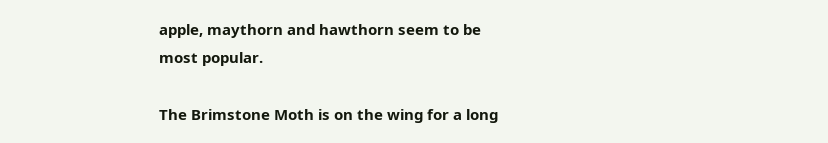apple, maythorn and hawthorn seem to be most popular.

The Brimstone Moth is on the wing for a long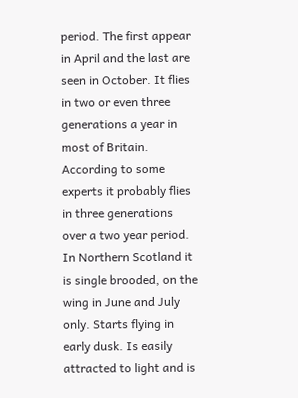period. The first appear in April and the last are seen in October. It flies in two or even three generations a year in most of Britain. According to some experts it probably flies in three generations over a two year period. In Northern Scotland it is single brooded, on the wing in June and July only. Starts flying in early dusk. Is easily attracted to light and is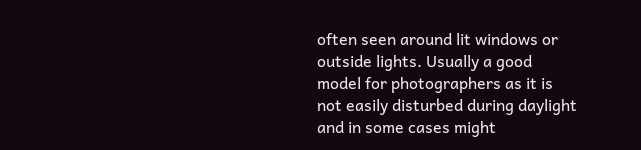often seen around lit windows or outside lights. Usually a good model for photographers as it is not easily disturbed during daylight and in some cases might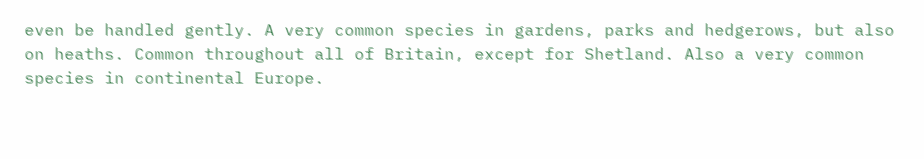even be handled gently. A very common species in gardens, parks and hedgerows, but also on heaths. Common throughout all of Britain, except for Shetland. Also a very common species in continental Europe.